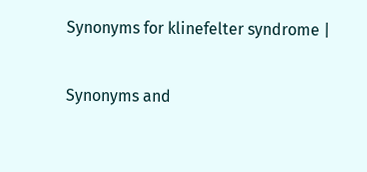Synonyms for klinefelter syndrome |

Synonyms and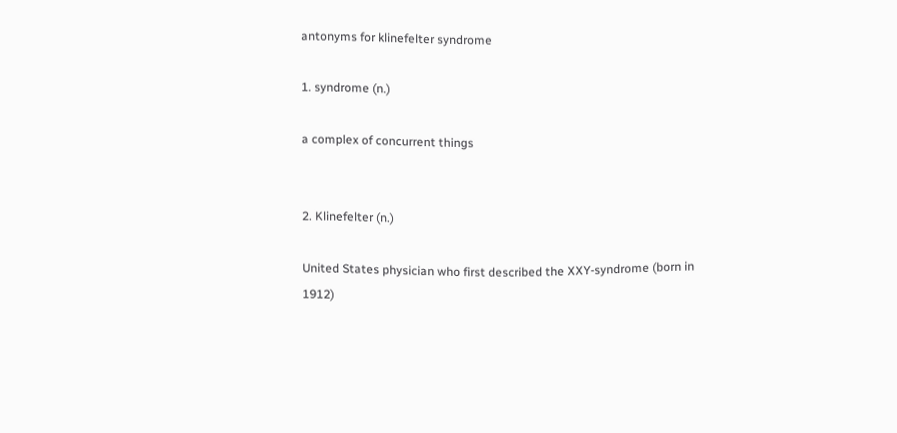antonyms for klinefelter syndrome

1. syndrome (n.)

a complex of concurrent things


2. Klinefelter (n.)

United States physician who first described the XXY-syndrome (born in 1912)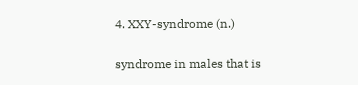4. XXY-syndrome (n.)

syndrome in males that is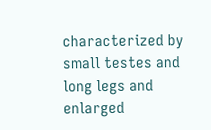characterized by small testes and long legs and enlarged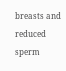breasts and reduced sperm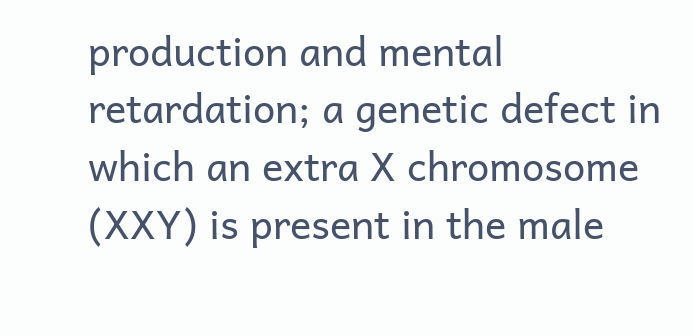production and mental retardation; a genetic defect in which an extra X chromosome (XXY) is present in the male